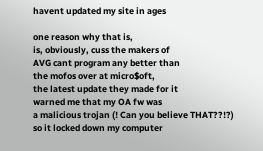havent updated my site in ages

one reason why that is,
is, obviously, cuss the makers of
AVG cant program any better than
the mofos over at micro$oft,
the latest update they made for it
warned me that my OA fw was
a malicious trojan (! Can you believe THAT??!?)
so it locked down my computer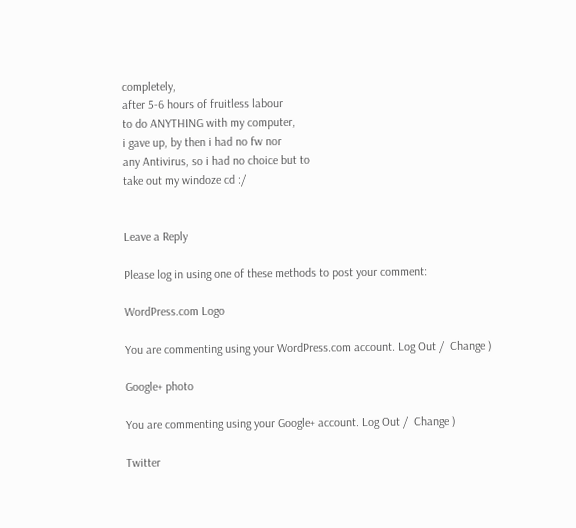completely,
after 5-6 hours of fruitless labour
to do ANYTHING with my computer,
i gave up, by then i had no fw nor
any Antivirus, so i had no choice but to
take out my windoze cd :/


Leave a Reply

Please log in using one of these methods to post your comment:

WordPress.com Logo

You are commenting using your WordPress.com account. Log Out /  Change )

Google+ photo

You are commenting using your Google+ account. Log Out /  Change )

Twitter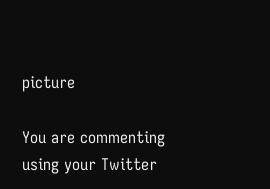picture

You are commenting using your Twitter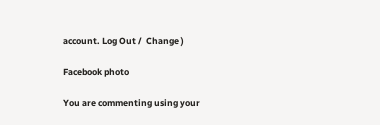account. Log Out /  Change )

Facebook photo

You are commenting using your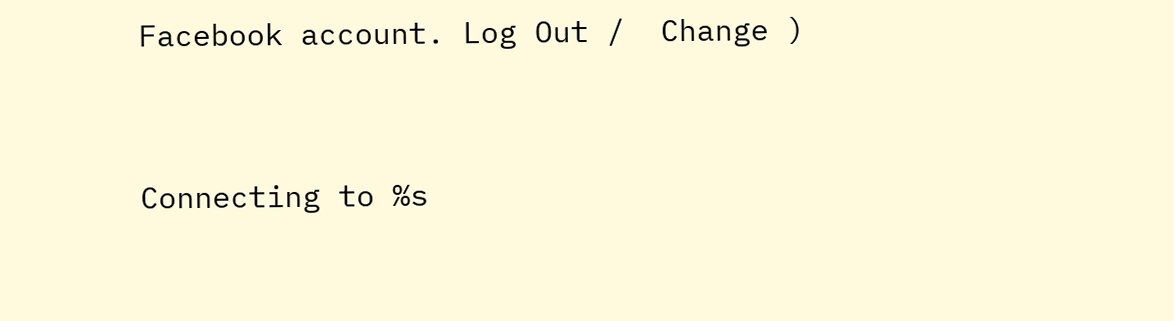Facebook account. Log Out /  Change )


Connecting to %s